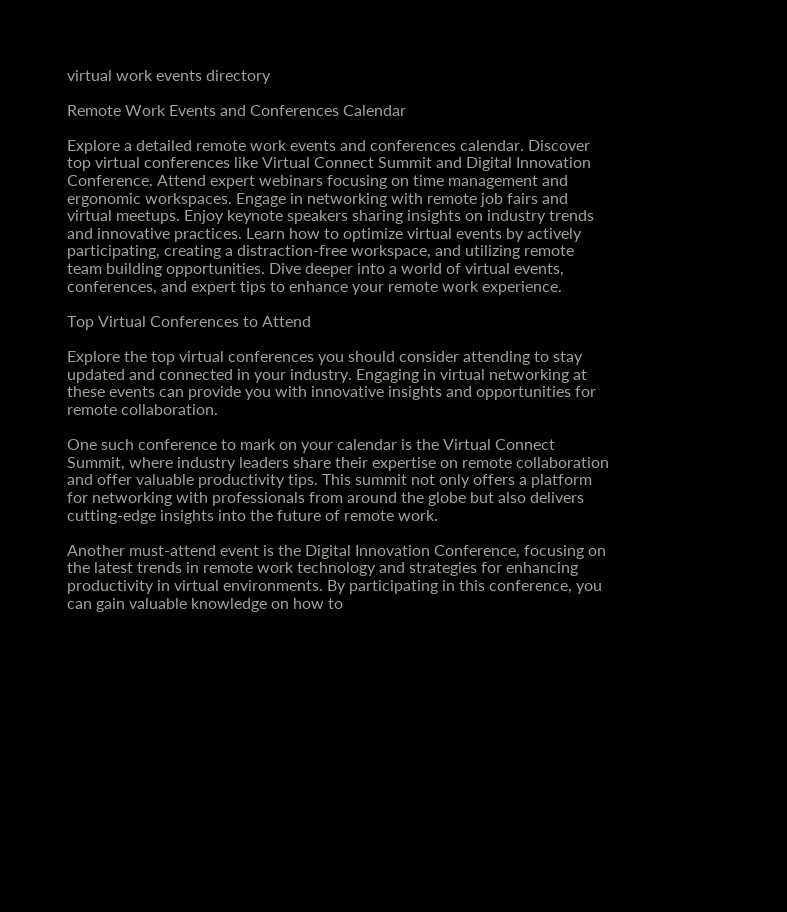virtual work events directory

Remote Work Events and Conferences Calendar

Explore a detailed remote work events and conferences calendar. Discover top virtual conferences like Virtual Connect Summit and Digital Innovation Conference. Attend expert webinars focusing on time management and ergonomic workspaces. Engage in networking with remote job fairs and virtual meetups. Enjoy keynote speakers sharing insights on industry trends and innovative practices. Learn how to optimize virtual events by actively participating, creating a distraction-free workspace, and utilizing remote team building opportunities. Dive deeper into a world of virtual events, conferences, and expert tips to enhance your remote work experience.

Top Virtual Conferences to Attend

Explore the top virtual conferences you should consider attending to stay updated and connected in your industry. Engaging in virtual networking at these events can provide you with innovative insights and opportunities for remote collaboration.

One such conference to mark on your calendar is the Virtual Connect Summit, where industry leaders share their expertise on remote collaboration and offer valuable productivity tips. This summit not only offers a platform for networking with professionals from around the globe but also delivers cutting-edge insights into the future of remote work.

Another must-attend event is the Digital Innovation Conference, focusing on the latest trends in remote work technology and strategies for enhancing productivity in virtual environments. By participating in this conference, you can gain valuable knowledge on how to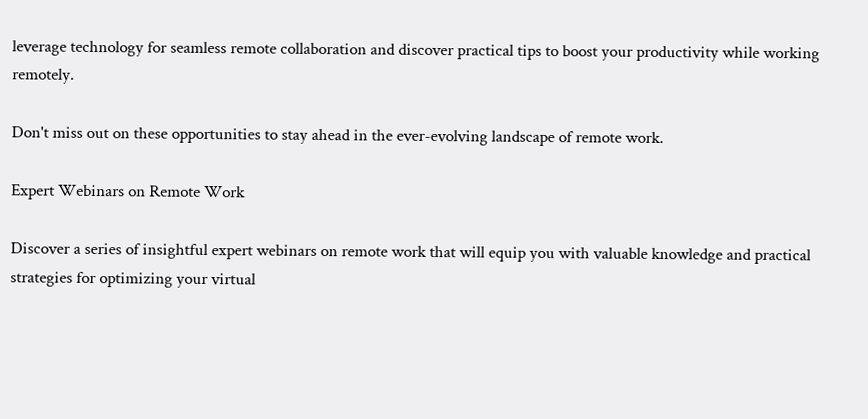leverage technology for seamless remote collaboration and discover practical tips to boost your productivity while working remotely.

Don't miss out on these opportunities to stay ahead in the ever-evolving landscape of remote work.

Expert Webinars on Remote Work

Discover a series of insightful expert webinars on remote work that will equip you with valuable knowledge and practical strategies for optimizing your virtual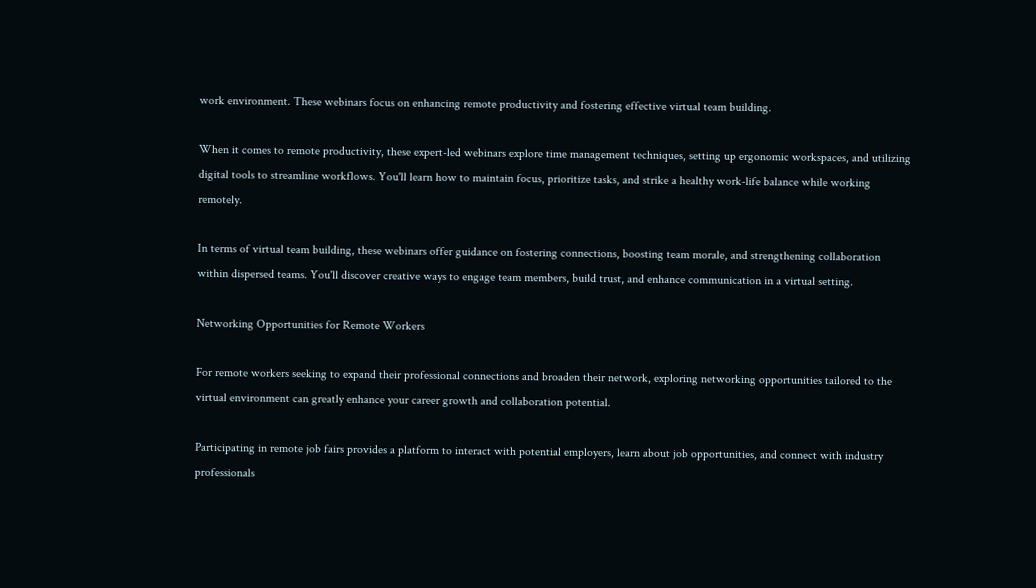work environment. These webinars focus on enhancing remote productivity and fostering effective virtual team building.

When it comes to remote productivity, these expert-led webinars explore time management techniques, setting up ergonomic workspaces, and utilizing digital tools to streamline workflows. You'll learn how to maintain focus, prioritize tasks, and strike a healthy work-life balance while working remotely.

In terms of virtual team building, these webinars offer guidance on fostering connections, boosting team morale, and strengthening collaboration within dispersed teams. You'll discover creative ways to engage team members, build trust, and enhance communication in a virtual setting.

Networking Opportunities for Remote Workers

For remote workers seeking to expand their professional connections and broaden their network, exploring networking opportunities tailored to the virtual environment can greatly enhance your career growth and collaboration potential.

Participating in remote job fairs provides a platform to interact with potential employers, learn about job opportunities, and connect with industry professionals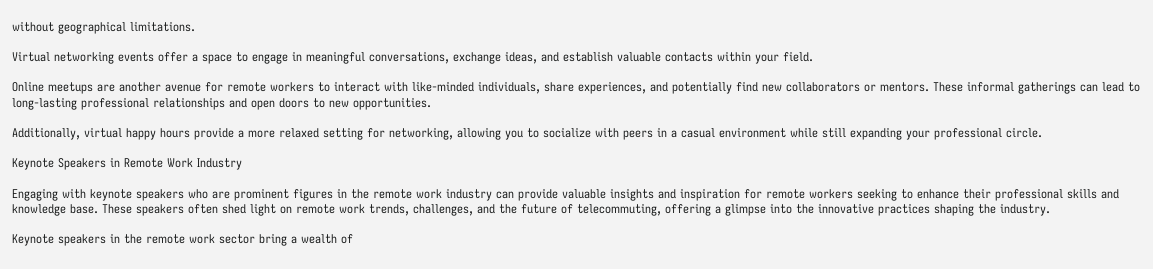without geographical limitations.

Virtual networking events offer a space to engage in meaningful conversations, exchange ideas, and establish valuable contacts within your field.

Online meetups are another avenue for remote workers to interact with like-minded individuals, share experiences, and potentially find new collaborators or mentors. These informal gatherings can lead to long-lasting professional relationships and open doors to new opportunities.

Additionally, virtual happy hours provide a more relaxed setting for networking, allowing you to socialize with peers in a casual environment while still expanding your professional circle.

Keynote Speakers in Remote Work Industry

Engaging with keynote speakers who are prominent figures in the remote work industry can provide valuable insights and inspiration for remote workers seeking to enhance their professional skills and knowledge base. These speakers often shed light on remote work trends, challenges, and the future of telecommuting, offering a glimpse into the innovative practices shaping the industry.

Keynote speakers in the remote work sector bring a wealth of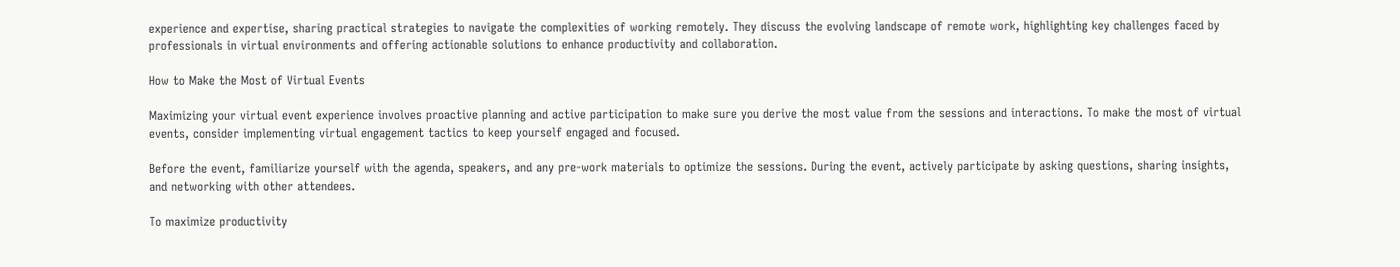experience and expertise, sharing practical strategies to navigate the complexities of working remotely. They discuss the evolving landscape of remote work, highlighting key challenges faced by professionals in virtual environments and offering actionable solutions to enhance productivity and collaboration.

How to Make the Most of Virtual Events

Maximizing your virtual event experience involves proactive planning and active participation to make sure you derive the most value from the sessions and interactions. To make the most of virtual events, consider implementing virtual engagement tactics to keep yourself engaged and focused.

Before the event, familiarize yourself with the agenda, speakers, and any pre-work materials to optimize the sessions. During the event, actively participate by asking questions, sharing insights, and networking with other attendees.

To maximize productivity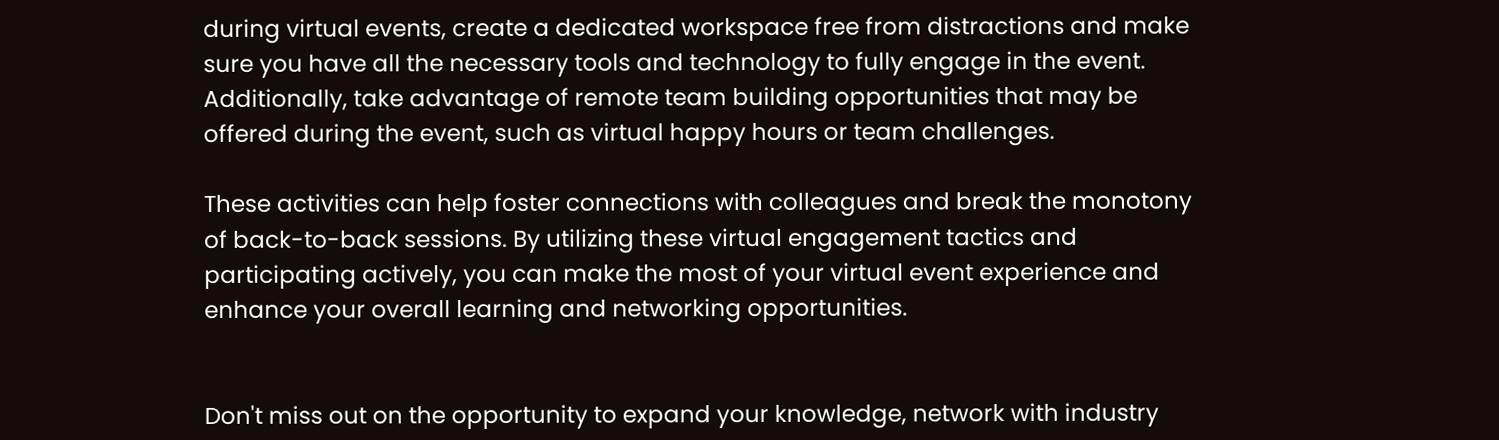during virtual events, create a dedicated workspace free from distractions and make sure you have all the necessary tools and technology to fully engage in the event. Additionally, take advantage of remote team building opportunities that may be offered during the event, such as virtual happy hours or team challenges.

These activities can help foster connections with colleagues and break the monotony of back-to-back sessions. By utilizing these virtual engagement tactics and participating actively, you can make the most of your virtual event experience and enhance your overall learning and networking opportunities.


Don't miss out on the opportunity to expand your knowledge, network with industry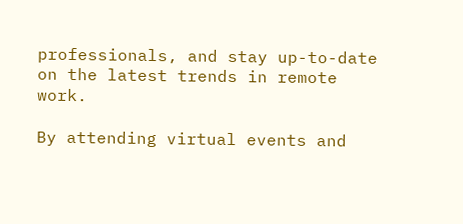professionals, and stay up-to-date on the latest trends in remote work.

By attending virtual events and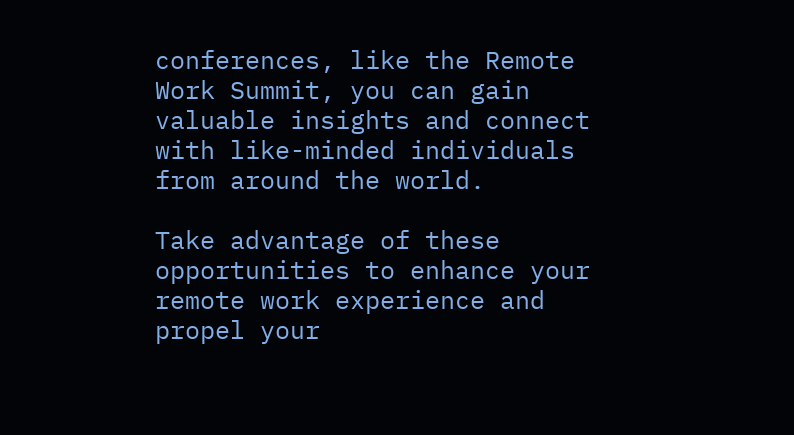conferences, like the Remote Work Summit, you can gain valuable insights and connect with like-minded individuals from around the world.

Take advantage of these opportunities to enhance your remote work experience and propel your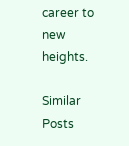career to new heights.

Similar Posts